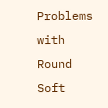Problems with Round Soft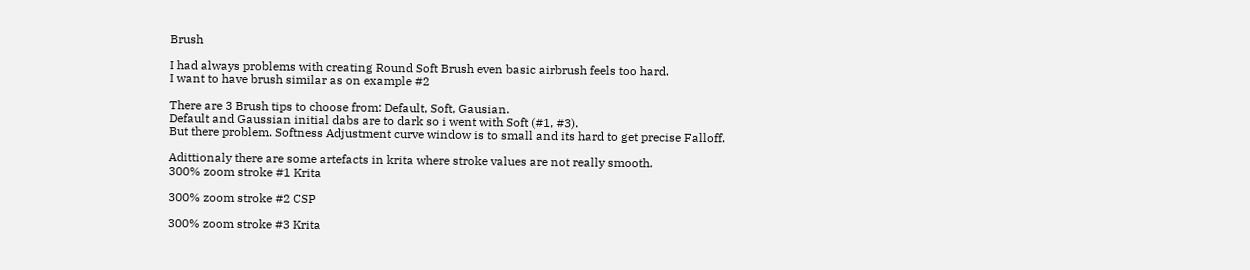Brush

I had always problems with creating Round Soft Brush even basic airbrush feels too hard.
I want to have brush similar as on example #2

There are 3 Brush tips to choose from: Default, Soft, Gausian.
Default and Gaussian initial dabs are to dark so i went with Soft (#1, #3).
But there problem. Softness Adjustment curve window is to small and its hard to get precise Falloff.

Adittionaly there are some artefacts in krita where stroke values are not really smooth.
300% zoom stroke #1 Krita

300% zoom stroke #2 CSP

300% zoom stroke #3 Krita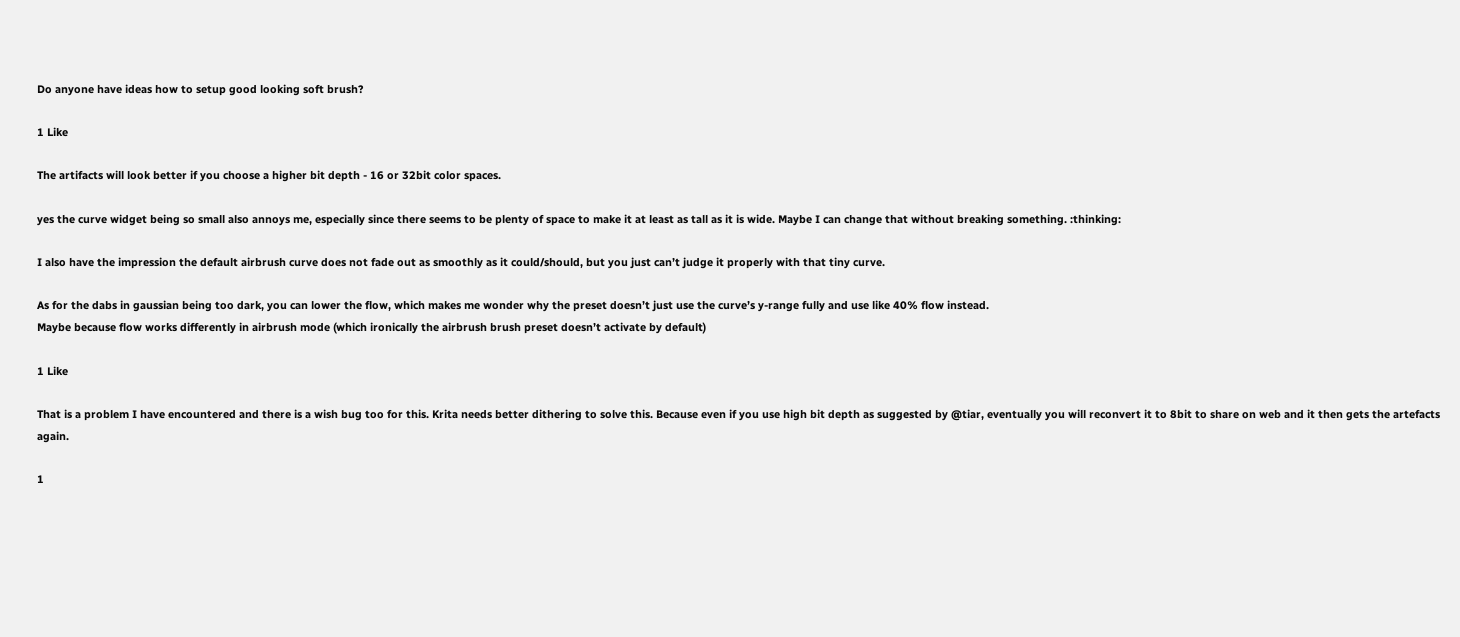Do anyone have ideas how to setup good looking soft brush?

1 Like

The artifacts will look better if you choose a higher bit depth - 16 or 32bit color spaces.

yes the curve widget being so small also annoys me, especially since there seems to be plenty of space to make it at least as tall as it is wide. Maybe I can change that without breaking something. :thinking:

I also have the impression the default airbrush curve does not fade out as smoothly as it could/should, but you just can’t judge it properly with that tiny curve.

As for the dabs in gaussian being too dark, you can lower the flow, which makes me wonder why the preset doesn’t just use the curve’s y-range fully and use like 40% flow instead.
Maybe because flow works differently in airbrush mode (which ironically the airbrush brush preset doesn’t activate by default)

1 Like

That is a problem I have encountered and there is a wish bug too for this. Krita needs better dithering to solve this. Because even if you use high bit depth as suggested by @tiar, eventually you will reconvert it to 8bit to share on web and it then gets the artefacts again.

1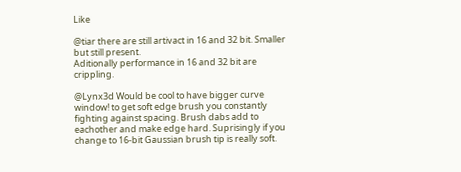Like

@tiar there are still artivact in 16 and 32 bit. Smaller but still present.
Aditionally performance in 16 and 32 bit are crippling.

@Lynx3d Would be cool to have bigger curve window! to get soft edge brush you constantly fighting against spacing. Brush dabs add to eachother and make edge hard. Suprisingly if you change to 16-bit Gaussian brush tip is really soft.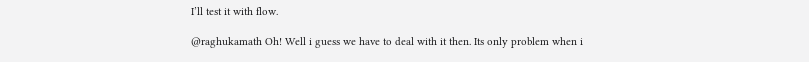I’ll test it with flow.

@raghukamath Oh! Well i guess we have to deal with it then. Its only problem when i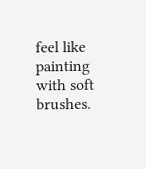feel like painting with soft brushes.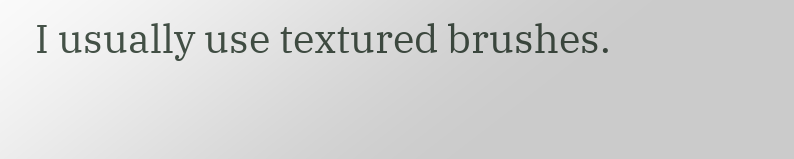I usually use textured brushes.